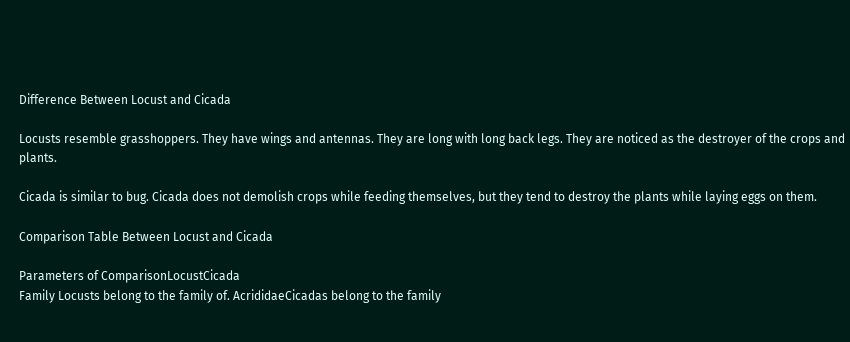Difference Between Locust and Cicada

Locusts resemble grasshoppers. They have wings and antennas. They are long with long back legs. They are noticed as the destroyer of the crops and plants.

Cicada is similar to bug. Cicada does not demolish crops while feeding themselves, but they tend to destroy the plants while laying eggs on them.

Comparison Table Between Locust and Cicada

Parameters of ComparisonLocustCicada
Family Locusts belong to the family of. AcrididaeCicadas belong to the family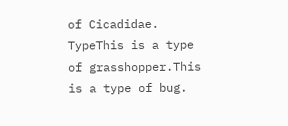of Cicadidae.
TypeThis is a type of grasshopper.This is a type of bug.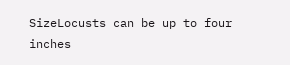SizeLocusts can be up to four inches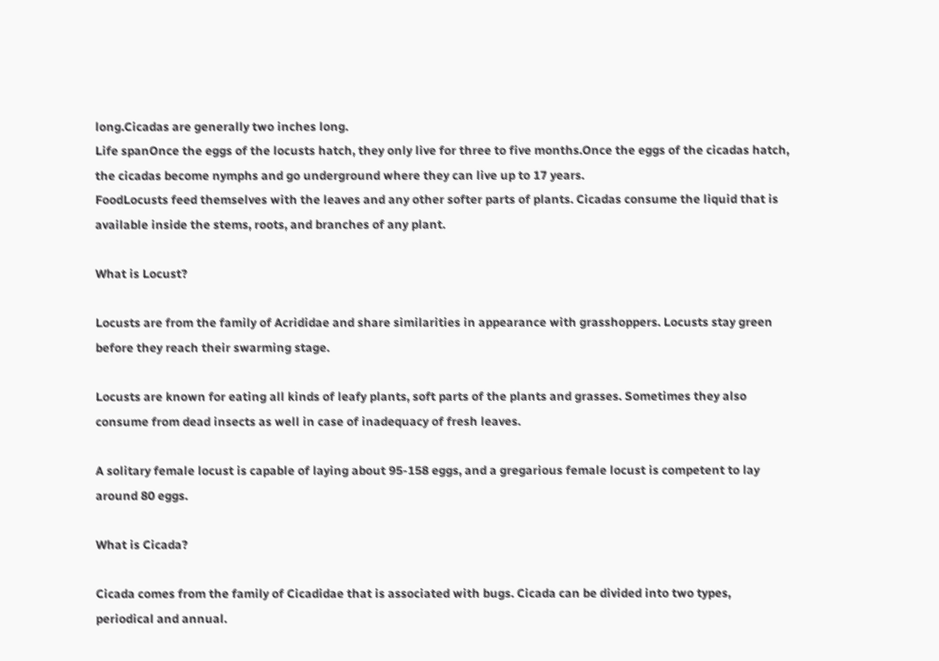long.Cicadas are generally two inches long.
Life spanOnce the eggs of the locusts hatch, they only live for three to five months.Once the eggs of the cicadas hatch, the cicadas become nymphs and go underground where they can live up to 17 years.
FoodLocusts feed themselves with the leaves and any other softer parts of plants. Cicadas consume the liquid that is available inside the stems, roots, and branches of any plant.

What is Locust?

Locusts are from the family of Acrididae and share similarities in appearance with grasshoppers. Locusts stay green before they reach their swarming stage.

Locusts are known for eating all kinds of leafy plants, soft parts of the plants and grasses. Sometimes they also consume from dead insects as well in case of inadequacy of fresh leaves.

A solitary female locust is capable of laying about 95-158 eggs, and a gregarious female locust is competent to lay around 80 eggs.

What is Cicada?

Cicada comes from the family of Cicadidae that is associated with bugs. Cicada can be divided into two types, periodical and annual.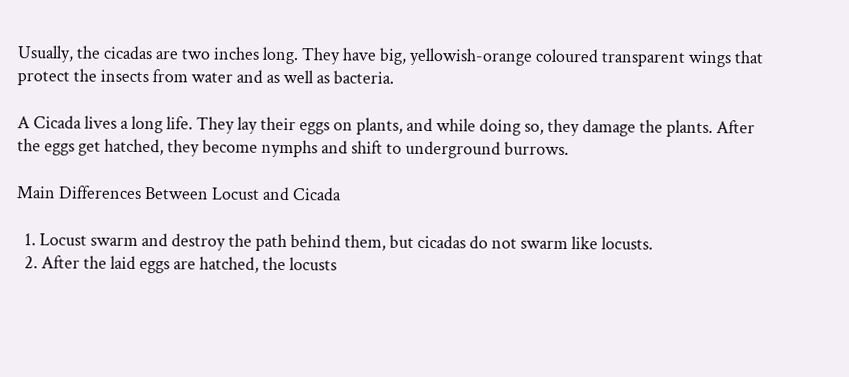Usually, the cicadas are two inches long. They have big, yellowish-orange coloured transparent wings that protect the insects from water and as well as bacteria.

A Cicada lives a long life. They lay their eggs on plants, and while doing so, they damage the plants. After the eggs get hatched, they become nymphs and shift to underground burrows.

Main Differences Between Locust and Cicada

  1. Locust swarm and destroy the path behind them, but cicadas do not swarm like locusts.
  2. After the laid eggs are hatched, the locusts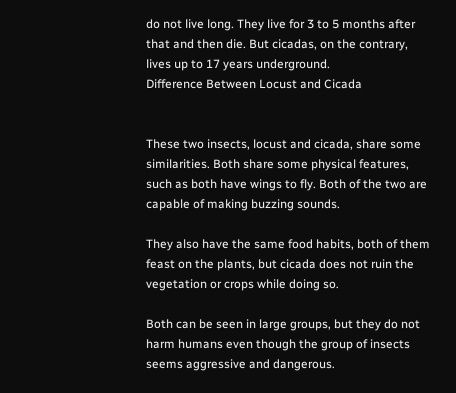do not live long. They live for 3 to 5 months after that and then die. But cicadas, on the contrary, lives up to 17 years underground.
Difference Between Locust and Cicada


These two insects, locust and cicada, share some similarities. Both share some physical features, such as both have wings to fly. Both of the two are capable of making buzzing sounds.

They also have the same food habits, both of them feast on the plants, but cicada does not ruin the vegetation or crops while doing so.

Both can be seen in large groups, but they do not harm humans even though the group of insects seems aggressive and dangerous.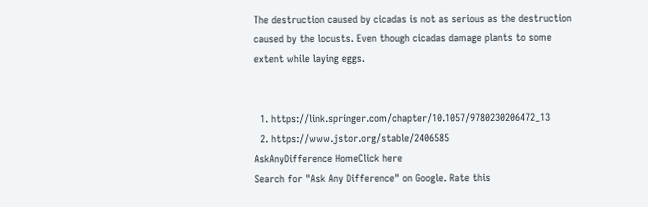The destruction caused by cicadas is not as serious as the destruction caused by the locusts. Even though cicadas damage plants to some extent while laying eggs.


  1. https://link.springer.com/chapter/10.1057/9780230206472_13
  2. https://www.jstor.org/stable/2406585
AskAnyDifference HomeClick here
Search for "Ask Any Difference" on Google. Rate this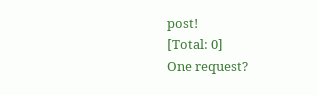post!
[Total: 0]
One request?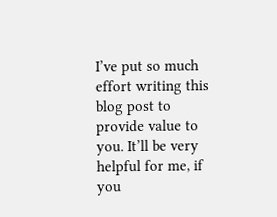I’ve put so much effort writing this blog post to provide value to you. It’ll be very helpful for me, if you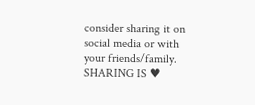consider sharing it on social media or with your friends/family. SHARING IS ♥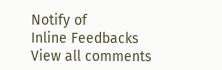Notify of
Inline Feedbacks
View all comments